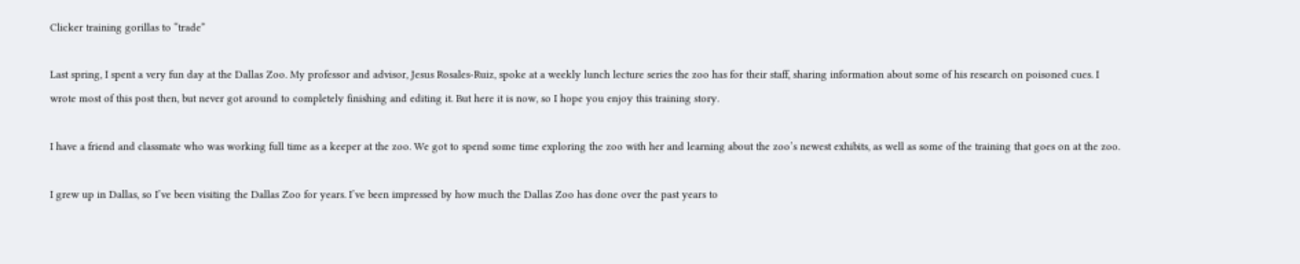Clicker training gorillas to “trade”

Last spring, I spent a very fun day at the Dallas Zoo. My professor and advisor, Jesus Rosales-Ruiz, spoke at a weekly lunch lecture series the zoo has for their staff, sharing information about some of his research on poisoned cues. I wrote most of this post then, but never got around to completely finishing and editing it. But here it is now, so I hope you enjoy this training story.

I have a friend and classmate who was working full time as a keeper at the zoo. We got to spend some time exploring the zoo with her and learning about the zoo’s newest exhibits, as well as some of the training that goes on at the zoo.

I grew up in Dallas, so I’ve been visiting the Dallas Zoo for years. I’ve been impressed by how much the Dallas Zoo has done over the past years to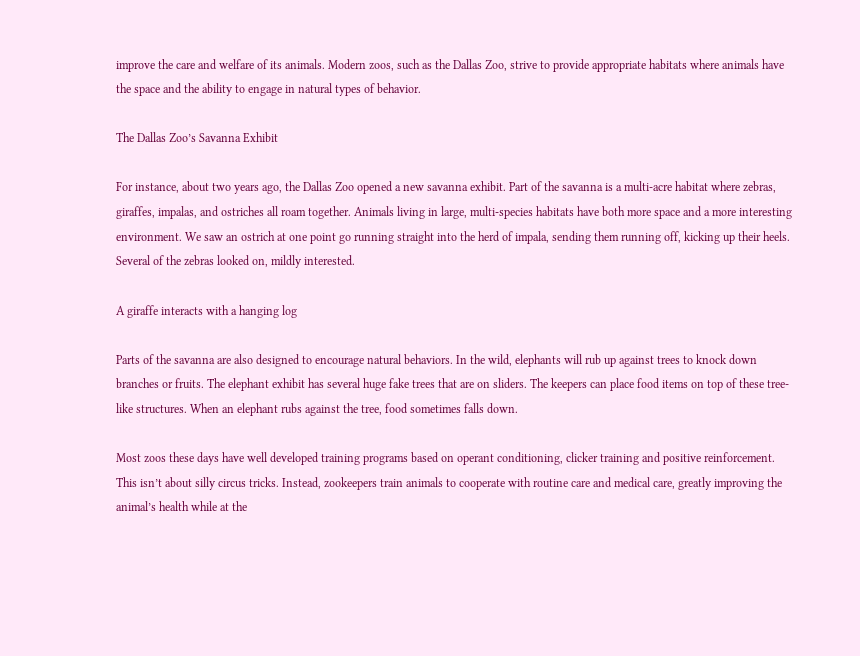improve the care and welfare of its animals. Modern zoos, such as the Dallas Zoo, strive to provide appropriate habitats where animals have the space and the ability to engage in natural types of behavior.

The Dallas Zoo’s Savanna Exhibit

For instance, about two years ago, the Dallas Zoo opened a new savanna exhibit. Part of the savanna is a multi-acre habitat where zebras, giraffes, impalas, and ostriches all roam together. Animals living in large, multi-species habitats have both more space and a more interesting environment. We saw an ostrich at one point go running straight into the herd of impala, sending them running off, kicking up their heels. Several of the zebras looked on, mildly interested.

A giraffe interacts with a hanging log

Parts of the savanna are also designed to encourage natural behaviors. In the wild, elephants will rub up against trees to knock down branches or fruits. The elephant exhibit has several huge fake trees that are on sliders. The keepers can place food items on top of these tree-like structures. When an elephant rubs against the tree, food sometimes falls down.

Most zoos these days have well developed training programs based on operant conditioning, clicker training and positive reinforcement. This isn’t about silly circus tricks. Instead, zookeepers train animals to cooperate with routine care and medical care, greatly improving the animal’s health while at the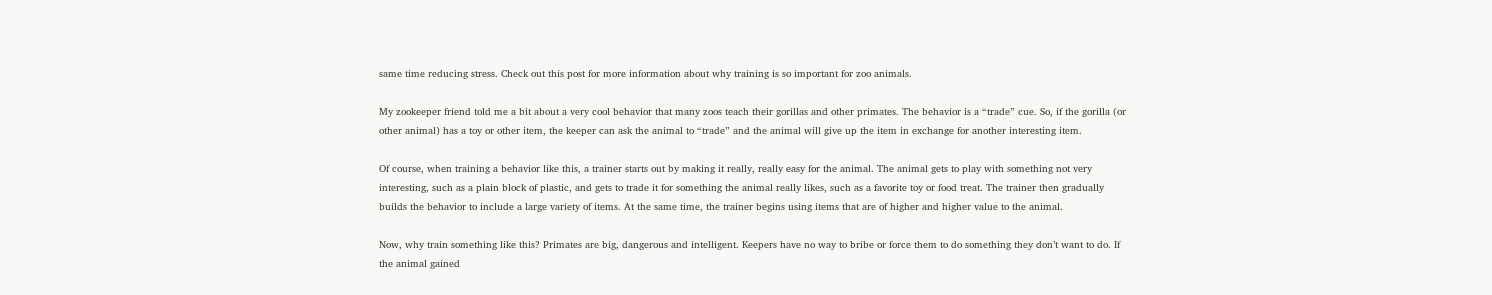same time reducing stress. Check out this post for more information about why training is so important for zoo animals.

My zookeeper friend told me a bit about a very cool behavior that many zoos teach their gorillas and other primates. The behavior is a “trade” cue. So, if the gorilla (or other animal) has a toy or other item, the keeper can ask the animal to “trade” and the animal will give up the item in exchange for another interesting item.

Of course, when training a behavior like this, a trainer starts out by making it really, really easy for the animal. The animal gets to play with something not very interesting, such as a plain block of plastic, and gets to trade it for something the animal really likes, such as a favorite toy or food treat. The trainer then gradually builds the behavior to include a large variety of items. At the same time, the trainer begins using items that are of higher and higher value to the animal.

Now, why train something like this? Primates are big, dangerous and intelligent. Keepers have no way to bribe or force them to do something they don’t want to do. If the animal gained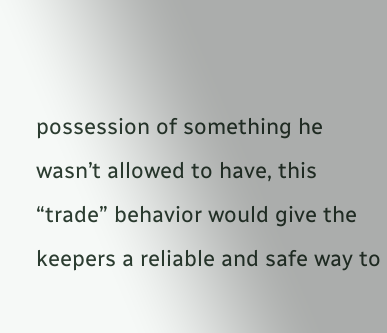possession of something he wasn’t allowed to have, this “trade” behavior would give the keepers a reliable and safe way to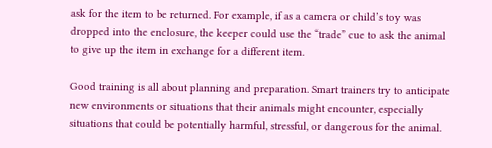ask for the item to be returned. For example, if as a camera or child’s toy was dropped into the enclosure, the keeper could use the “trade” cue to ask the animal to give up the item in exchange for a different item.

Good training is all about planning and preparation. Smart trainers try to anticipate new environments or situations that their animals might encounter, especially situations that could be potentially harmful, stressful, or dangerous for the animal.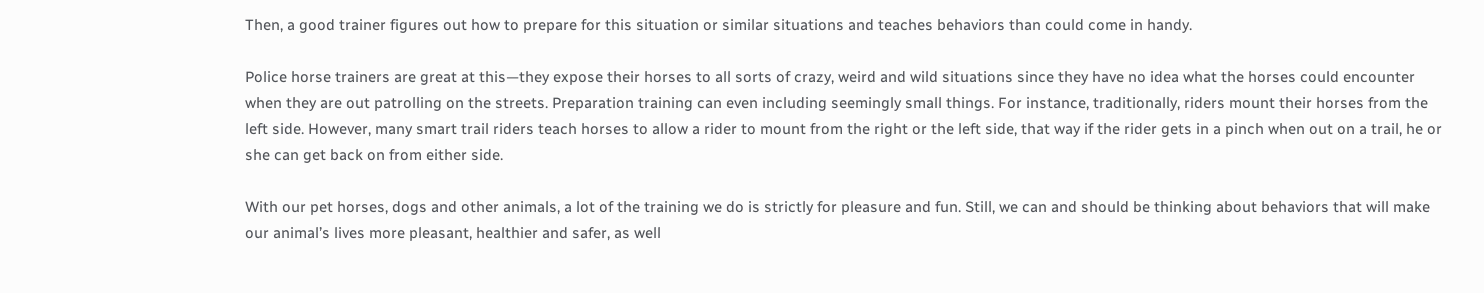Then, a good trainer figures out how to prepare for this situation or similar situations and teaches behaviors than could come in handy.

Police horse trainers are great at this—they expose their horses to all sorts of crazy, weird and wild situations since they have no idea what the horses could encounter when they are out patrolling on the streets. Preparation training can even including seemingly small things. For instance, traditionally, riders mount their horses from the left side. However, many smart trail riders teach horses to allow a rider to mount from the right or the left side, that way if the rider gets in a pinch when out on a trail, he or she can get back on from either side.

With our pet horses, dogs and other animals, a lot of the training we do is strictly for pleasure and fun. Still, we can and should be thinking about behaviors that will make our animal’s lives more pleasant, healthier and safer, as well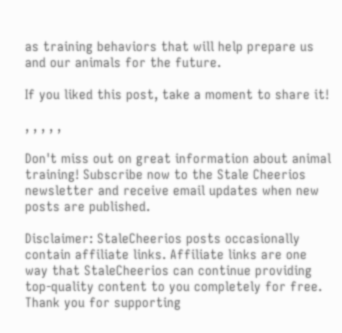as training behaviors that will help prepare us and our animals for the future.

If you liked this post, take a moment to share it!

, , , , ,

Don't miss out on great information about animal training! Subscribe now to the Stale Cheerios newsletter and receive email updates when new posts are published.

Disclaimer: StaleCheerios posts occasionally contain affiliate links. Affiliate links are one way that StaleCheerios can continue providing top-quality content to you completely for free. Thank you for supporting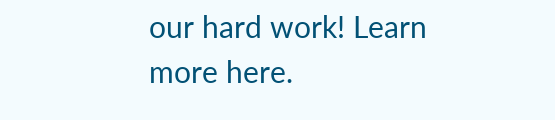our hard work! Learn more here.